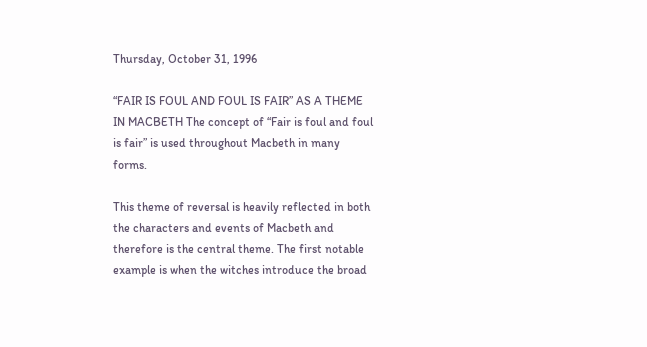Thursday, October 31, 1996

“FAIR IS FOUL AND FOUL IS FAIR” AS A THEME IN MACBETH The concept of “Fair is foul and foul is fair” is used throughout Macbeth in many forms.

This theme of reversal is heavily reflected in both the characters and events of Macbeth and therefore is the central theme. The first notable example is when the witches introduce the broad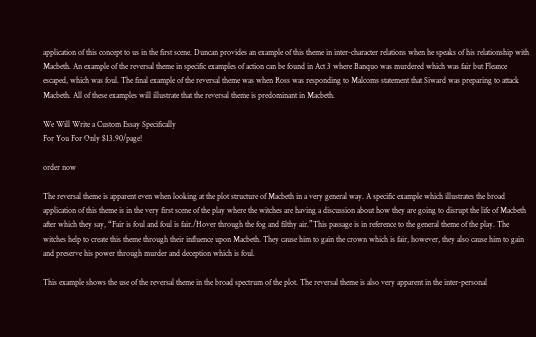application of this concept to us in the first scene. Duncan provides an example of this theme in inter-character relations when he speaks of his relationship with Macbeth. An example of the reversal theme in specific examples of action can be found in Act 3 where Banquo was murdered which was fair but Fleance escaped, which was foul. The final example of the reversal theme was when Ross was responding to Malcoms statement that Siward was preparing to attack Macbeth. All of these examples will illustrate that the reversal theme is predominant in Macbeth.

We Will Write a Custom Essay Specifically
For You For Only $13.90/page!

order now

The reversal theme is apparent even when looking at the plot structure of Macbeth in a very general way. A specific example which illustrates the broad application of this theme is in the very first scene of the play where the witches are having a discussion about how they are going to disrupt the life of Macbeth after which they say, “Fair is foul and foul is fair./Hover through the fog and filthy air.”This passage is in reference to the general theme of the play. The witches help to create this theme through their influence upon Macbeth. They cause him to gain the crown which is fair, however, they also cause him to gain and preserve his power through murder and deception which is foul.

This example shows the use of the reversal theme in the broad spectrum of the plot. The reversal theme is also very apparent in the inter-personal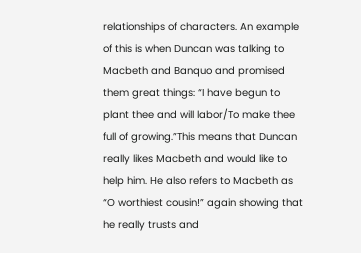relationships of characters. An example of this is when Duncan was talking to Macbeth and Banquo and promised them great things: “I have begun to plant thee and will labor/To make thee full of growing.”This means that Duncan really likes Macbeth and would like to help him. He also refers to Macbeth as “O worthiest cousin!” again showing that he really trusts and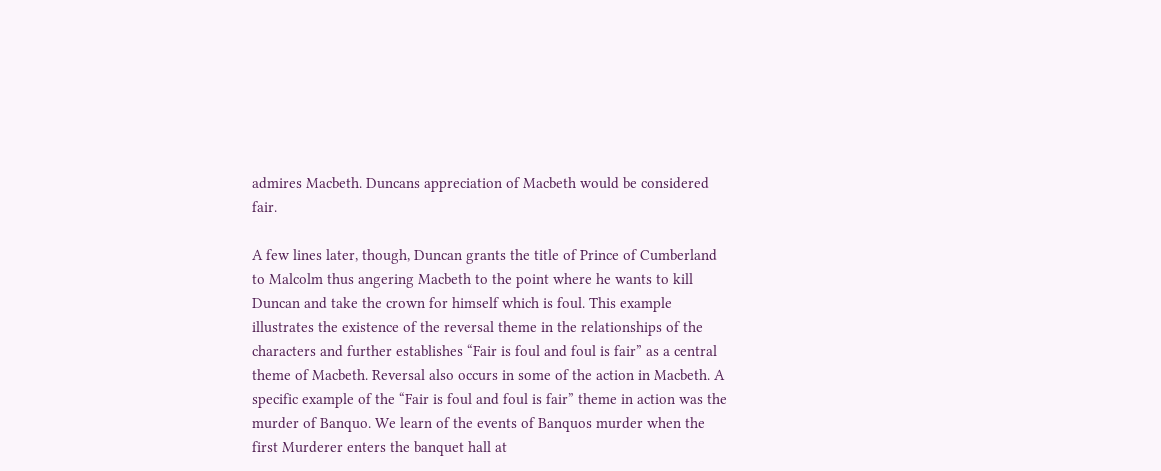admires Macbeth. Duncans appreciation of Macbeth would be considered fair.

A few lines later, though, Duncan grants the title of Prince of Cumberland to Malcolm thus angering Macbeth to the point where he wants to kill Duncan and take the crown for himself which is foul. This example illustrates the existence of the reversal theme in the relationships of the characters and further establishes “Fair is foul and foul is fair” as a central theme of Macbeth. Reversal also occurs in some of the action in Macbeth. A specific example of the “Fair is foul and foul is fair” theme in action was the murder of Banquo. We learn of the events of Banquos murder when the first Murderer enters the banquet hall at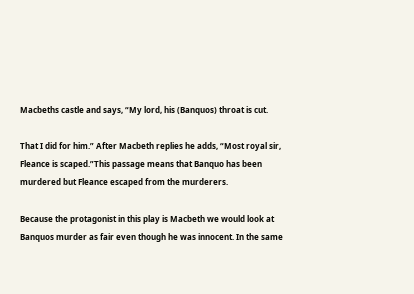Macbeths castle and says, “My lord, his (Banquos) throat is cut.

That I did for him.” After Macbeth replies he adds, “Most royal sir, Fleance is scaped.”This passage means that Banquo has been murdered but Fleance escaped from the murderers.

Because the protagonist in this play is Macbeth we would look at Banquos murder as fair even though he was innocent. In the same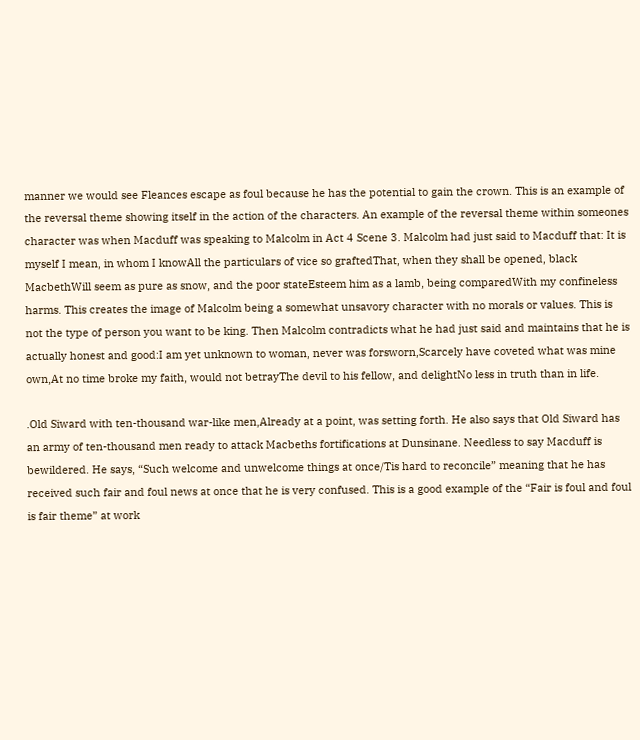manner we would see Fleances escape as foul because he has the potential to gain the crown. This is an example of the reversal theme showing itself in the action of the characters. An example of the reversal theme within someones character was when Macduff was speaking to Malcolm in Act 4 Scene 3. Malcolm had just said to Macduff that: It is myself I mean, in whom I knowAll the particulars of vice so graftedThat, when they shall be opened, black MacbethWill seem as pure as snow, and the poor stateEsteem him as a lamb, being comparedWith my confineless harms. This creates the image of Malcolm being a somewhat unsavory character with no morals or values. This is not the type of person you want to be king. Then Malcolm contradicts what he had just said and maintains that he is actually honest and good:I am yet unknown to woman, never was forsworn,Scarcely have coveted what was mine own,At no time broke my faith, would not betrayThe devil to his fellow, and delightNo less in truth than in life.

.Old Siward with ten-thousand war-like men,Already at a point, was setting forth. He also says that Old Siward has an army of ten-thousand men ready to attack Macbeths fortifications at Dunsinane. Needless to say Macduff is bewildered. He says, “Such welcome and unwelcome things at once/Tis hard to reconcile” meaning that he has received such fair and foul news at once that he is very confused. This is a good example of the “Fair is foul and foul is fair theme” at work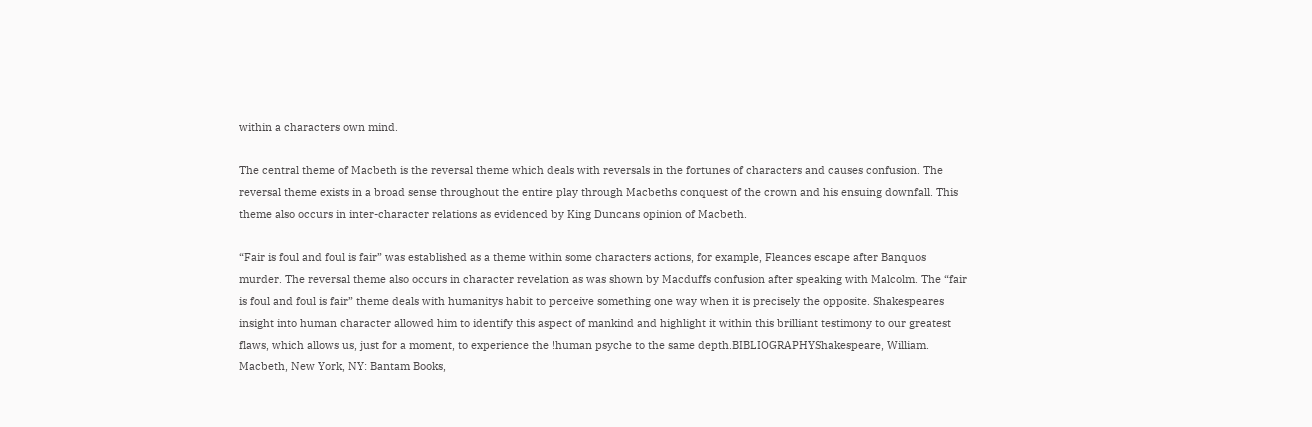within a characters own mind.

The central theme of Macbeth is the reversal theme which deals with reversals in the fortunes of characters and causes confusion. The reversal theme exists in a broad sense throughout the entire play through Macbeths conquest of the crown and his ensuing downfall. This theme also occurs in inter-character relations as evidenced by King Duncans opinion of Macbeth.

“Fair is foul and foul is fair” was established as a theme within some characters actions, for example, Fleances escape after Banquos murder. The reversal theme also occurs in character revelation as was shown by Macduffs confusion after speaking with Malcolm. The “fair is foul and foul is fair” theme deals with humanitys habit to perceive something one way when it is precisely the opposite. Shakespeares insight into human character allowed him to identify this aspect of mankind and highlight it within this brilliant testimony to our greatest flaws, which allows us, just for a moment, to experience the !human psyche to the same depth.BIBLIOGRAPHYShakespeare, William. Macbeth, New York, NY: Bantam Books,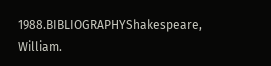1988.BIBLIOGRAPHYShakespeare, William.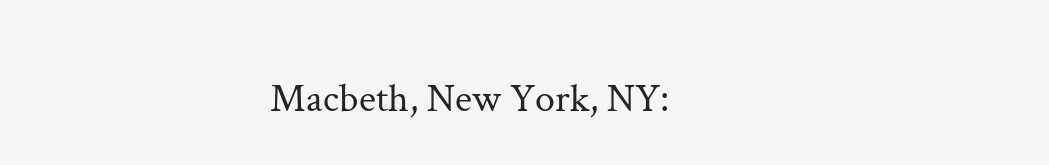Macbeth, New York, NY: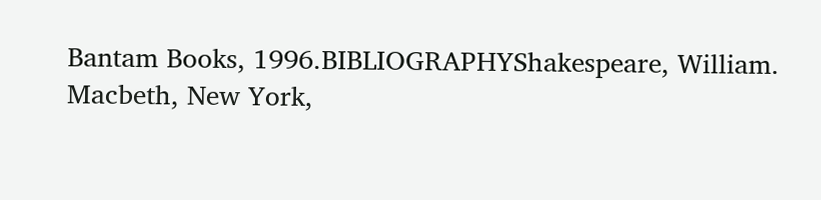Bantam Books, 1996.BIBLIOGRAPHYShakespeare, William. Macbeth, New York,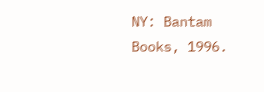NY: Bantam Books, 1996.